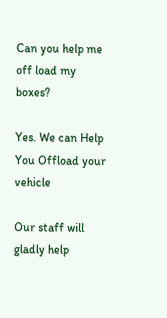Can you help me off load my boxes?

Yes. We can Help You Offload your vehicle

Our staff will gladly help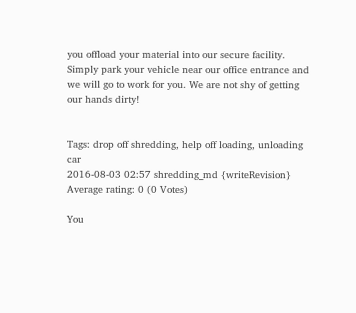you offload your material into our secure facility. Simply park your vehicle near our office entrance and we will go to work for you. We are not shy of getting our hands dirty!


Tags: drop off shredding, help off loading, unloading car
2016-08-03 02:57 shredding_md {writeRevision}
Average rating: 0 (0 Votes)

You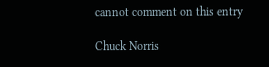cannot comment on this entry

Chuck Norris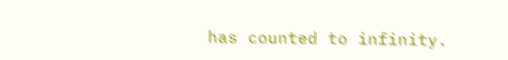has counted to infinity.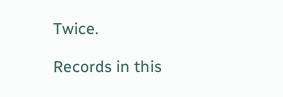Twice.

Records in this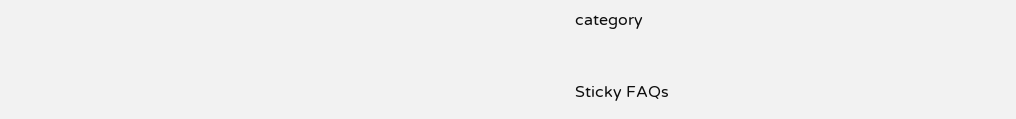category


Sticky FAQs